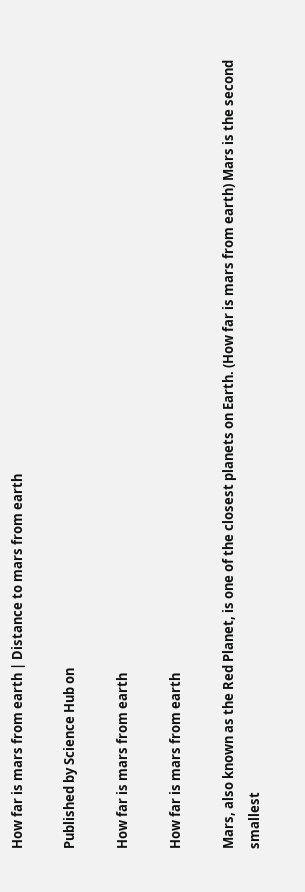How far is mars from earth | Distance to mars from earth

Published by Science Hub on

How far is mars from earth

How far is mars from earth

Mars, also known as the Red Planet, is one of the closest planets on Earth. (How far is mars from earth) Mars is the second smallest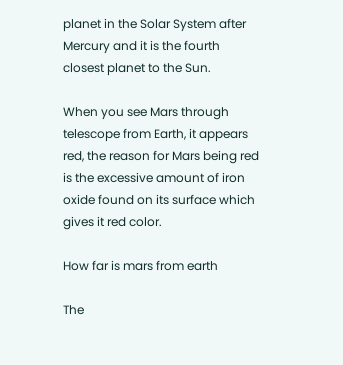planet in the Solar System after Mercury and it is the fourth closest planet to the Sun.

When you see Mars through telescope from Earth, it appears red, the reason for Mars being red is the excessive amount of iron oxide found on its surface which gives it red color.

How far is mars from earth

The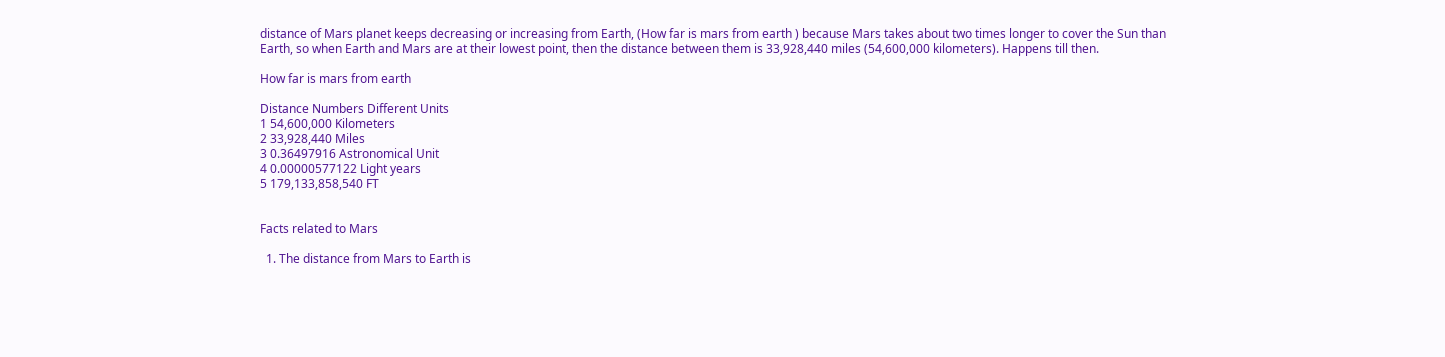distance of Mars planet keeps decreasing or increasing from Earth, (How far is mars from earth ) because Mars takes about two times longer to cover the Sun than Earth, so when Earth and Mars are at their lowest point, then the distance between them is 33,928,440 miles (54,600,000 kilometers). Happens till then.

How far is mars from earth

Distance Numbers Different Units
1 54,600,000 Kilometers
2 33,928,440 Miles
3 0.36497916 Astronomical Unit
4 0.00000577122 Light years
5 179,133,858,540 FT


Facts related to Mars

  1. The distance from Mars to Earth is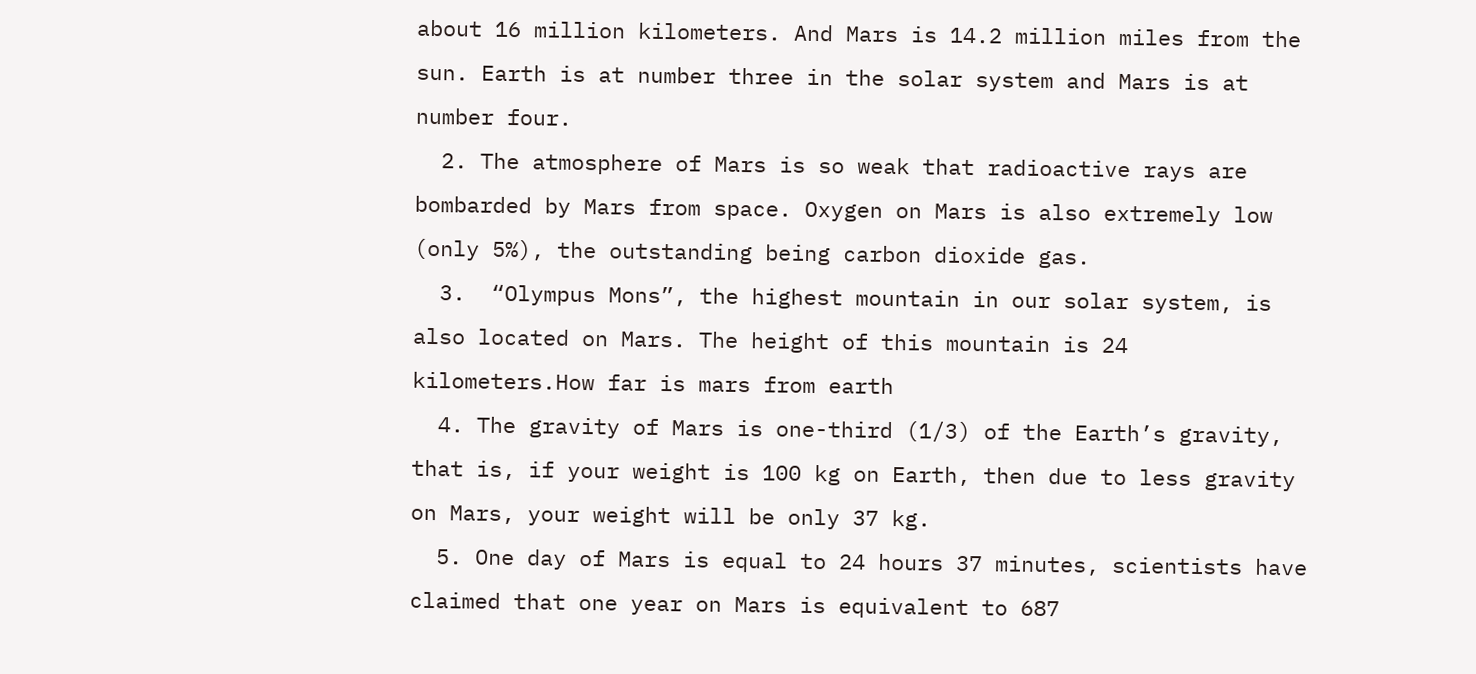about 16 million kilometers. And Mars is 14.2 million miles from the sun. Earth is at number three in the solar system and Mars is at number four.
  2. The atmosphere of Mars is so weak that radioactive rays are bombarded by Mars from space. Oxygen on Mars is also extremely low (only 5%), the outstanding being carbon dioxide gas.
  3.  “Olympus Mons”, the highest mountain in our solar system, is also located on Mars. The height of this mountain is 24 kilometers.How far is mars from earth
  4. The gravity of Mars is one-third (1/3) of the Earth’s gravity, that is, if your weight is 100 kg on Earth, then due to less gravity on Mars, your weight will be only 37 kg.
  5. One day of Mars is equal to 24 hours 37 minutes, scientists have claimed that one year on Mars is equivalent to 687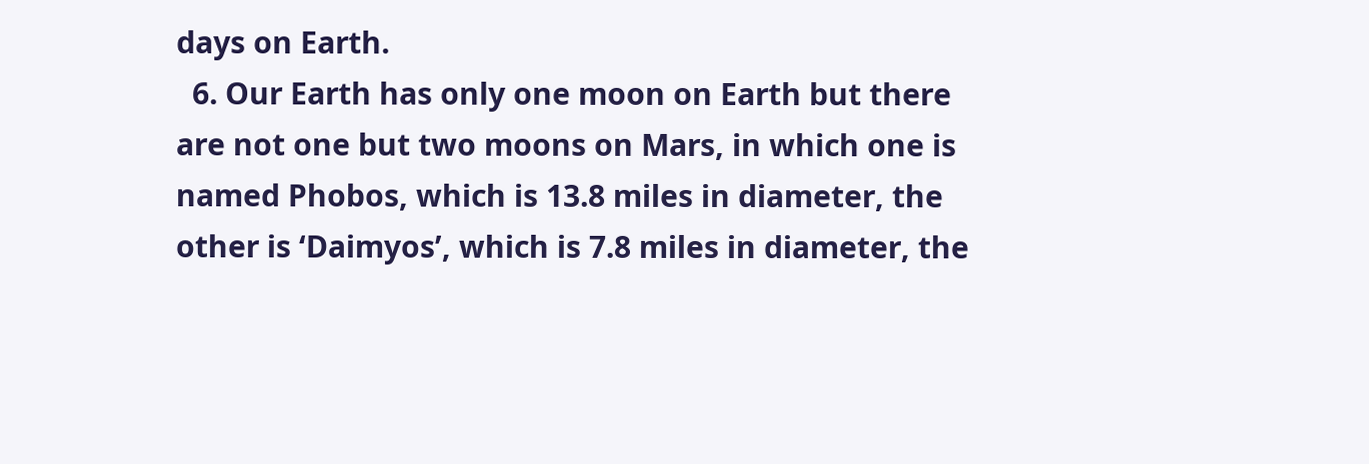days on Earth.
  6. Our Earth has only one moon on Earth but there are not one but two moons on Mars, in which one is named Phobos, which is 13.8 miles in diameter, the other is ‘Daimyos’, which is 7.8 miles in diameter, the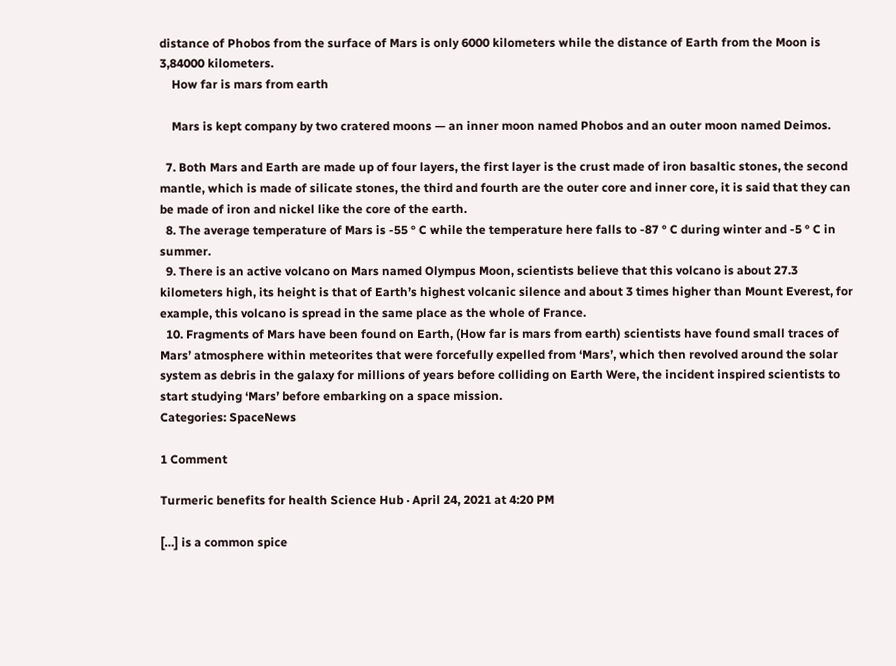distance of Phobos from the surface of Mars is only 6000 kilometers while the distance of Earth from the Moon is 3,84000 kilometers.
    How far is mars from earth

    Mars is kept company by two cratered moons — an inner moon named Phobos and an outer moon named Deimos.

  7. Both Mars and Earth are made up of four layers, the first layer is the crust made of iron basaltic stones, the second mantle, which is made of silicate stones, the third and fourth are the outer core and inner core, it is said that they can be made of iron and nickel like the core of the earth.
  8. The average temperature of Mars is -55 ° C while the temperature here falls to -87 ° C during winter and -5 ° C in summer.
  9. There is an active volcano on Mars named Olympus Moon, scientists believe that this volcano is about 27.3 kilometers high, its height is that of Earth’s highest volcanic silence and about 3 times higher than Mount Everest, for example, this volcano is spread in the same place as the whole of France.
  10. Fragments of Mars have been found on Earth, (How far is mars from earth) scientists have found small traces of Mars’ atmosphere within meteorites that were forcefully expelled from ‘Mars’, which then revolved around the solar system as debris in the galaxy for millions of years before colliding on Earth Were, the incident inspired scientists to start studying ‘Mars’ before embarking on a space mission.
Categories: SpaceNews

1 Comment

Turmeric benefits for health Science Hub · April 24, 2021 at 4:20 PM

[…] is a common spice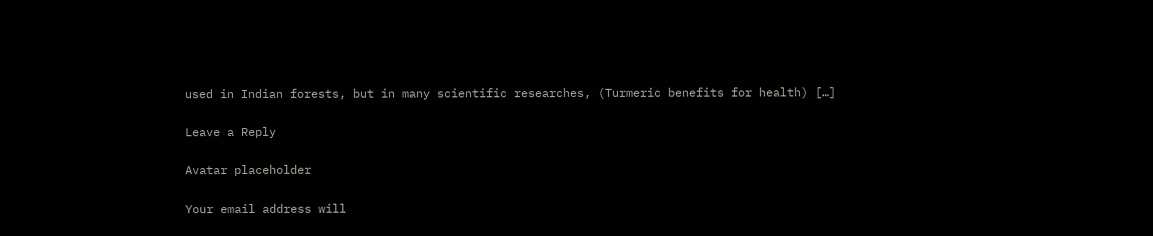used in Indian forests, but in many scientific researches, (Turmeric benefits for health) […]

Leave a Reply

Avatar placeholder

Your email address will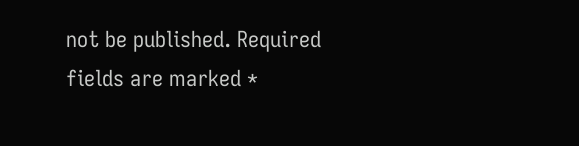not be published. Required fields are marked *